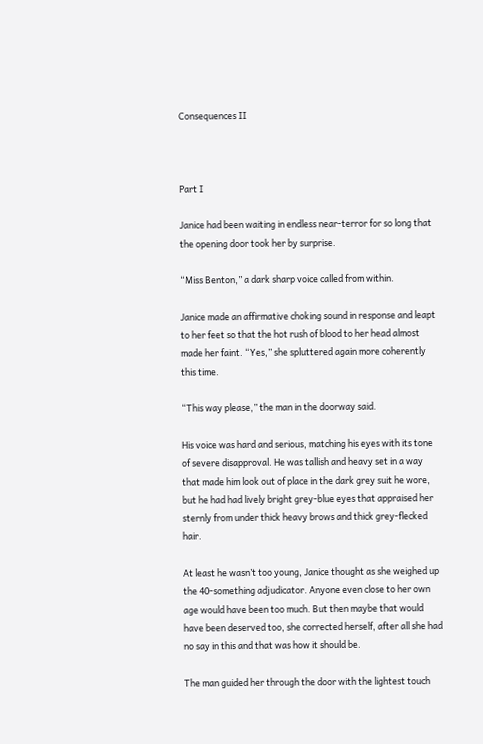Consequences II



Part I

Janice had been waiting in endless near-terror for so long that the opening door took her by surprise.

“Miss Benton,” a dark sharp voice called from within.

Janice made an affirmative choking sound in response and leapt to her feet so that the hot rush of blood to her head almost made her faint. “Yes,” she spluttered again more coherently this time.

“This way please,” the man in the doorway said.

His voice was hard and serious, matching his eyes with its tone of severe disapproval. He was tallish and heavy set in a way that made him look out of place in the dark grey suit he wore, but he had had lively bright grey-blue eyes that appraised her sternly from under thick heavy brows and thick grey-flecked hair.

At least he wasn’t too young, Janice thought as she weighed up the 40-something adjudicator. Anyone even close to her own age would have been too much. But then maybe that would have been deserved too, she corrected herself, after all she had no say in this and that was how it should be.

The man guided her through the door with the lightest touch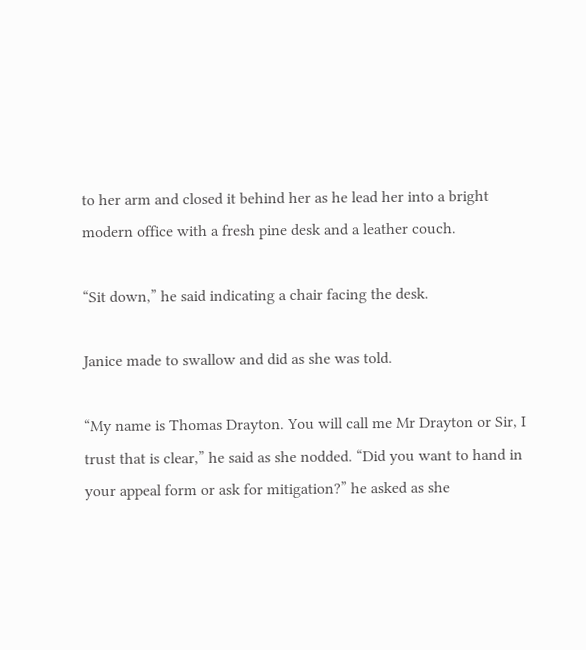to her arm and closed it behind her as he lead her into a bright modern office with a fresh pine desk and a leather couch.

“Sit down,” he said indicating a chair facing the desk.

Janice made to swallow and did as she was told.

“My name is Thomas Drayton. You will call me Mr Drayton or Sir, I trust that is clear,” he said as she nodded. “Did you want to hand in your appeal form or ask for mitigation?” he asked as she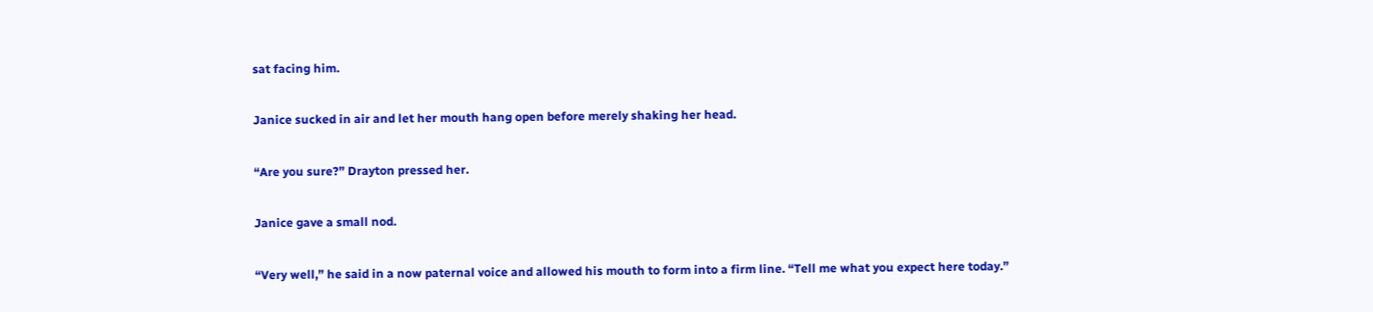sat facing him.

Janice sucked in air and let her mouth hang open before merely shaking her head.

“Are you sure?” Drayton pressed her.

Janice gave a small nod.

“Very well,” he said in a now paternal voice and allowed his mouth to form into a firm line. “Tell me what you expect here today.”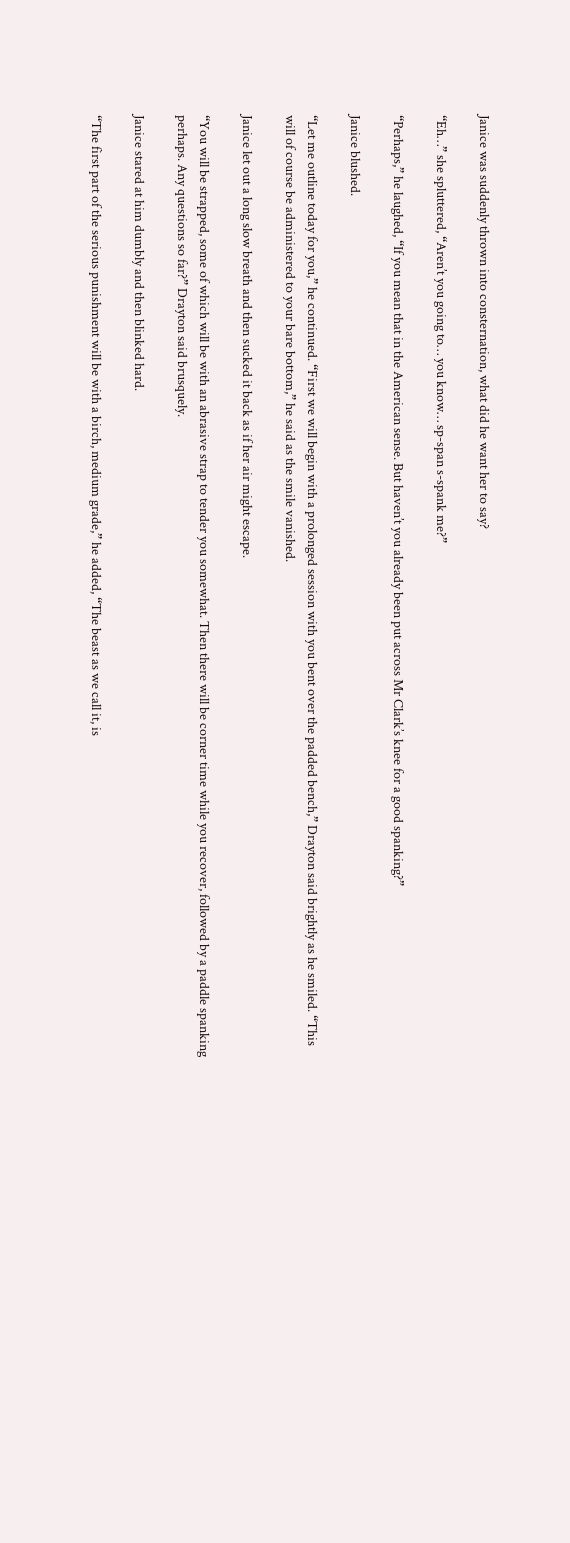Janice was suddenly thrown into consternation, what did he want her to say?

“Eh…” she spluttered, “Aren’t you going to… you know… sp-span s-spank me?”

“Perhaps,” he laughed, “If you mean that in the American sense. But haven’t you already been put across Mr Clark’s knee for a good spanking?”

Janice blushed.

“Let me outline today for you,” he continued. “First we will begin with a prolonged session with you bent over the padded bench,” Drayton said brightly as he smiled. “This will of course be administered to your bare bottom,” he said as the smile vanished.

Janice let out a long slow breath and then sucked it back as if her air might escape.

“You will be strapped, some of which will be with an abrasive strap to tender you somewhat. Then there will be corner time while you recover, followed by a paddle spanking perhaps. Any questions so far?” Drayton said brusquely.

Janice stared at him dumbly and then blinked hard.

“The first part of the serious punishment will be with a birch, medium grade,” he added, “The beast as we call it, is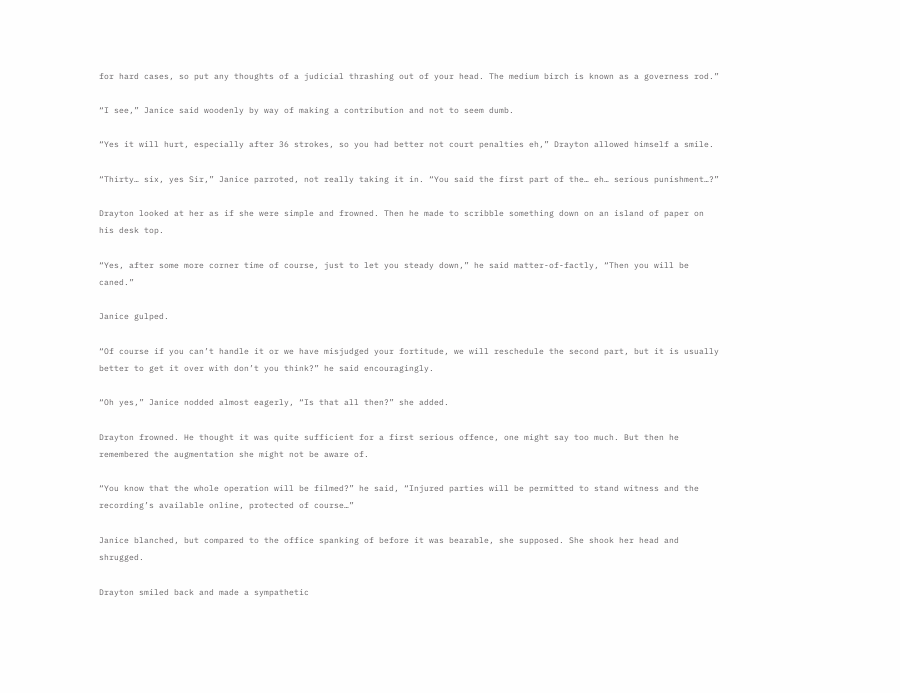for hard cases, so put any thoughts of a judicial thrashing out of your head. The medium birch is known as a governess rod.”

“I see,” Janice said woodenly by way of making a contribution and not to seem dumb.

“Yes it will hurt, especially after 36 strokes, so you had better not court penalties eh,” Drayton allowed himself a smile.

“Thirty… six, yes Sir,” Janice parroted, not really taking it in. “You said the first part of the… eh… serious punishment…?”

Drayton looked at her as if she were simple and frowned. Then he made to scribble something down on an island of paper on his desk top.

“Yes, after some more corner time of course, just to let you steady down,” he said matter-of-factly, “Then you will be caned.”

Janice gulped.

“Of course if you can’t handle it or we have misjudged your fortitude, we will reschedule the second part, but it is usually better to get it over with don’t you think?” he said encouragingly.

“Oh yes,” Janice nodded almost eagerly, “Is that all then?” she added.

Drayton frowned. He thought it was quite sufficient for a first serious offence, one might say too much. But then he remembered the augmentation she might not be aware of.

“You know that the whole operation will be filmed?” he said, “Injured parties will be permitted to stand witness and the recording’s available online, protected of course…”

Janice blanched, but compared to the office spanking of before it was bearable, she supposed. She shook her head and shrugged.

Drayton smiled back and made a sympathetic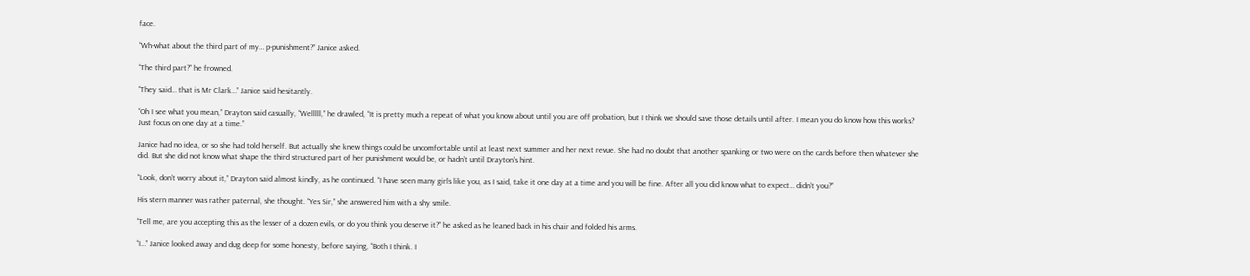face.

“Wh-what about the third part of my… p-punishment?” Janice asked.

“The third part?” he frowned.

“They said… that is Mr Clark…” Janice said hesitantly.

“Oh I see what you mean,” Drayton said casually, “Welllll,” he drawled, “It is pretty much a repeat of what you know about until you are off probation, but I think we should save those details until after. I mean you do know how this works? Just focus on one day at a time.”

Janice had no idea, or so she had told herself. But actually she knew things could be uncomfortable until at least next summer and her next revue. She had no doubt that another spanking or two were on the cards before then whatever she did. But she did not know what shape the third structured part of her punishment would be, or hadn’t until Drayton’s hint.

“Look, don’t worry about it,” Drayton said almost kindly, as he continued. “I have seen many girls like you, as I said, take it one day at a time and you will be fine. After all you did know what to expect… didn’t you?”

His stern manner was rather paternal, she thought. “Yes Sir,” she answered him with a shy smile.

“Tell me, are you accepting this as the lesser of a dozen evils, or do you think you deserve it?” he asked as he leaned back in his chair and folded his arms.

“I…” Janice looked away and dug deep for some honesty, before saying, “Both I think. I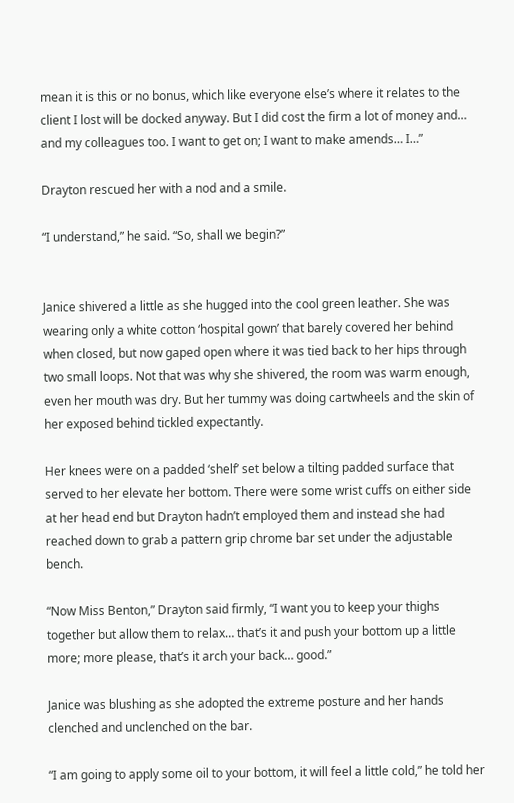mean it is this or no bonus, which like everyone else’s where it relates to the client I lost will be docked anyway. But I did cost the firm a lot of money and… and my colleagues too. I want to get on; I want to make amends… I…”

Drayton rescued her with a nod and a smile.

“I understand,” he said. “So, shall we begin?”


Janice shivered a little as she hugged into the cool green leather. She was wearing only a white cotton ‘hospital gown’ that barely covered her behind when closed, but now gaped open where it was tied back to her hips through two small loops. Not that was why she shivered, the room was warm enough, even her mouth was dry. But her tummy was doing cartwheels and the skin of her exposed behind tickled expectantly.

Her knees were on a padded ‘shelf’ set below a tilting padded surface that served to her elevate her bottom. There were some wrist cuffs on either side at her head end but Drayton hadn’t employed them and instead she had reached down to grab a pattern grip chrome bar set under the adjustable bench.

“Now Miss Benton,” Drayton said firmly, “I want you to keep your thighs together but allow them to relax… that’s it and push your bottom up a little more; more please, that’s it arch your back… good.”

Janice was blushing as she adopted the extreme posture and her hands clenched and unclenched on the bar.

“I am going to apply some oil to your bottom, it will feel a little cold,” he told her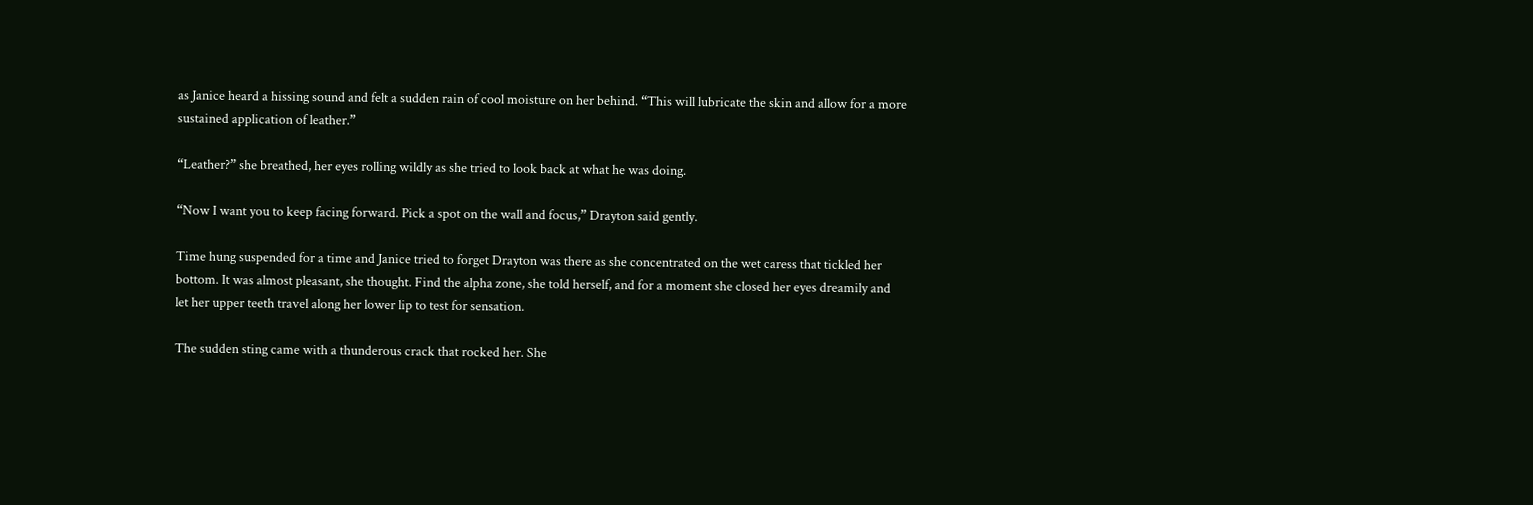as Janice heard a hissing sound and felt a sudden rain of cool moisture on her behind. “This will lubricate the skin and allow for a more sustained application of leather.”

“Leather?” she breathed, her eyes rolling wildly as she tried to look back at what he was doing.

“Now I want you to keep facing forward. Pick a spot on the wall and focus,” Drayton said gently.

Time hung suspended for a time and Janice tried to forget Drayton was there as she concentrated on the wet caress that tickled her bottom. It was almost pleasant, she thought. Find the alpha zone, she told herself, and for a moment she closed her eyes dreamily and let her upper teeth travel along her lower lip to test for sensation.

The sudden sting came with a thunderous crack that rocked her. She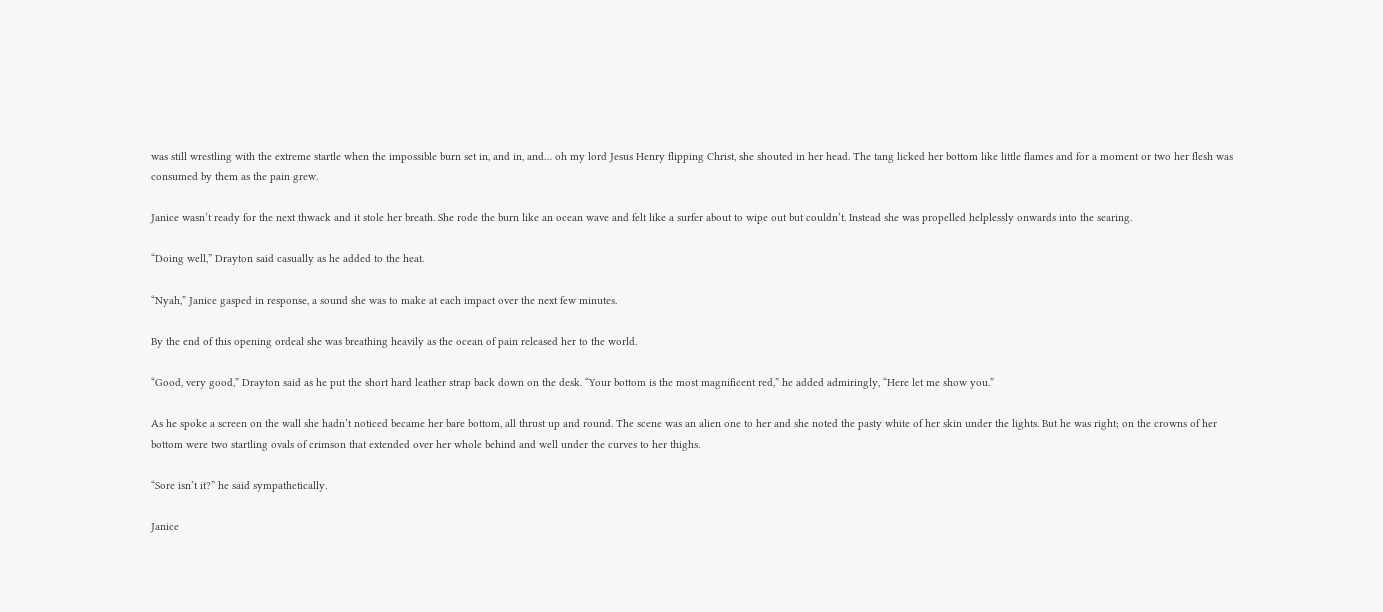was still wrestling with the extreme startle when the impossible burn set in, and in, and… oh my lord Jesus Henry flipping Christ, she shouted in her head. The tang licked her bottom like little flames and for a moment or two her flesh was consumed by them as the pain grew.

Janice wasn’t ready for the next thwack and it stole her breath. She rode the burn like an ocean wave and felt like a surfer about to wipe out but couldn’t. Instead she was propelled helplessly onwards into the searing.

“Doing well,” Drayton said casually as he added to the heat.

“Nyah,” Janice gasped in response, a sound she was to make at each impact over the next few minutes.

By the end of this opening ordeal she was breathing heavily as the ocean of pain released her to the world.

“Good, very good,” Drayton said as he put the short hard leather strap back down on the desk. “Your bottom is the most magnificent red,” he added admiringly, “Here let me show you.”

As he spoke a screen on the wall she hadn’t noticed became her bare bottom, all thrust up and round. The scene was an alien one to her and she noted the pasty white of her skin under the lights. But he was right; on the crowns of her bottom were two startling ovals of crimson that extended over her whole behind and well under the curves to her thighs.

“Sore isn’t it?” he said sympathetically.

Janice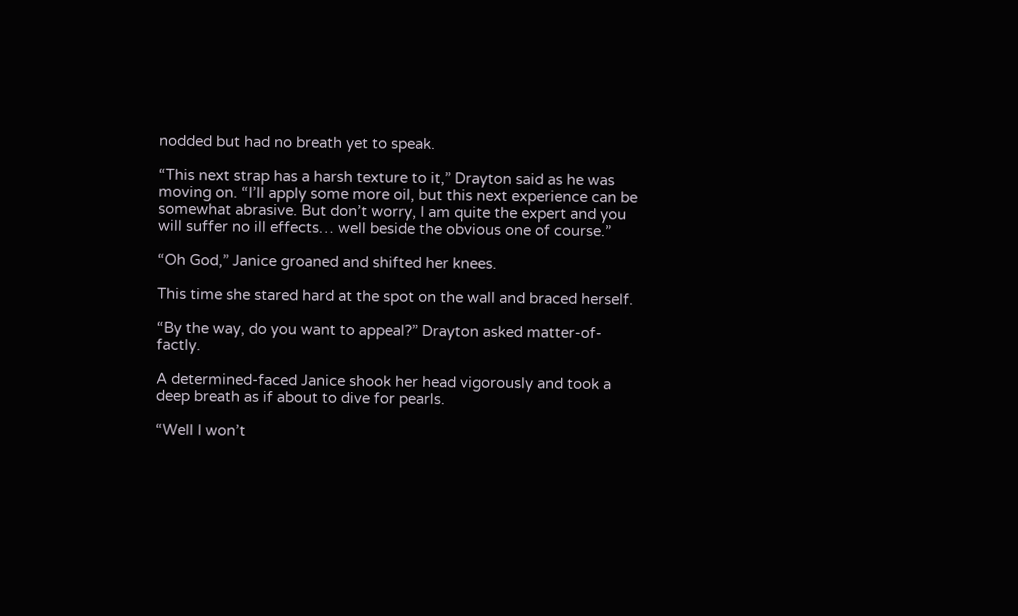nodded but had no breath yet to speak.

“This next strap has a harsh texture to it,” Drayton said as he was moving on. “I’ll apply some more oil, but this next experience can be somewhat abrasive. But don’t worry, I am quite the expert and you will suffer no ill effects… well beside the obvious one of course.”

“Oh God,” Janice groaned and shifted her knees.

This time she stared hard at the spot on the wall and braced herself.

“By the way, do you want to appeal?” Drayton asked matter-of-factly.

A determined-faced Janice shook her head vigorously and took a deep breath as if about to dive for pearls.

“Well I won’t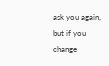ask you again, but if you change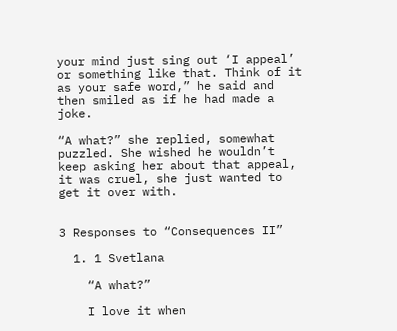your mind just sing out ‘I appeal’ or something like that. Think of it as your safe word,” he said and then smiled as if he had made a joke.

“A what?” she replied, somewhat puzzled. She wished he wouldn’t keep asking her about that appeal, it was cruel, she just wanted to get it over with.


3 Responses to “Consequences II”

  1. 1 Svetlana

    “A what?”

    I love it when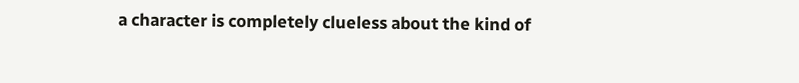a character is completely clueless about the kind of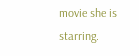movie she is starring.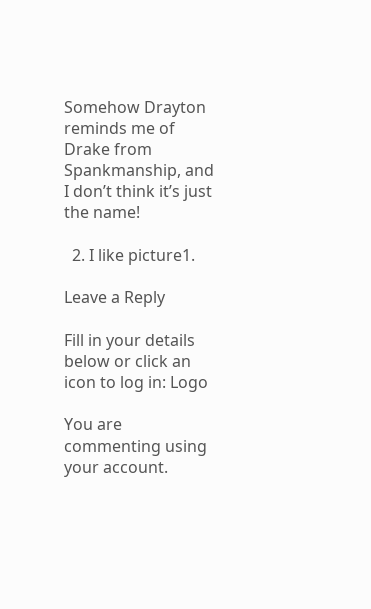Somehow Drayton reminds me of Drake from Spankmanship, and I don’t think it’s just the name!

  2. I like picture1.

Leave a Reply

Fill in your details below or click an icon to log in: Logo

You are commenting using your account.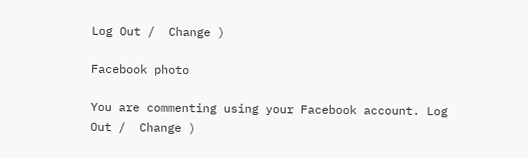Log Out /  Change )

Facebook photo

You are commenting using your Facebook account. Log Out /  Change )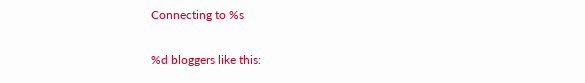Connecting to %s

%d bloggers like this: